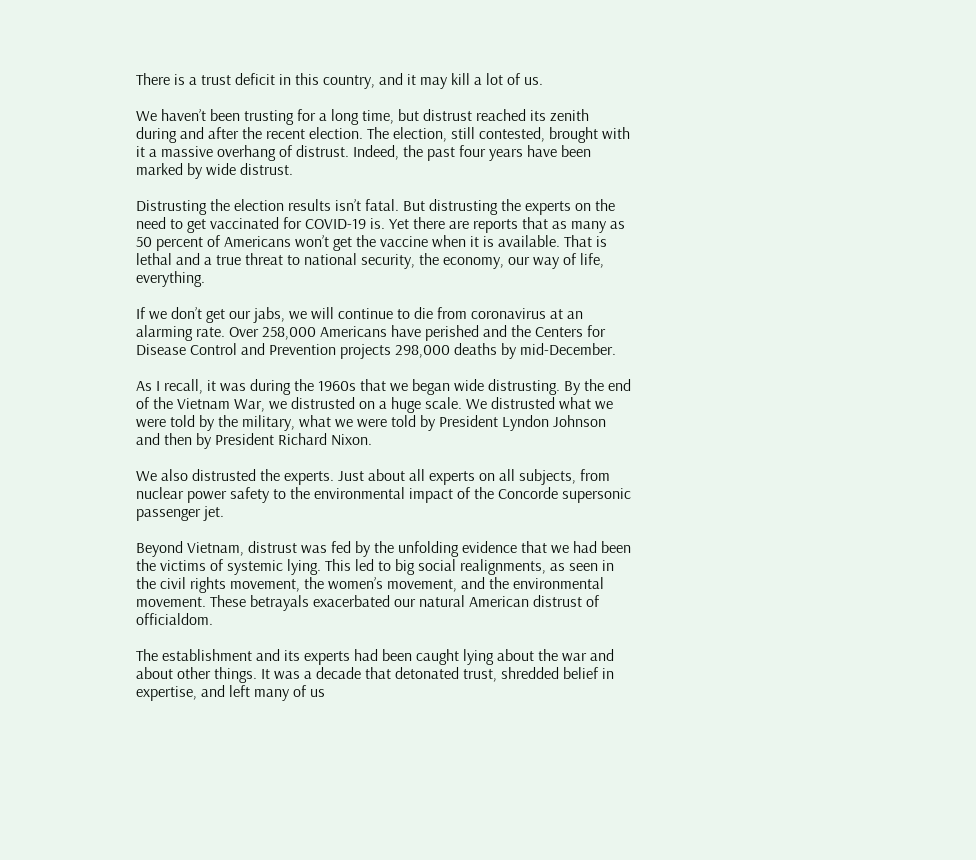There is a trust deficit in this country, and it may kill a lot of us.

We haven’t been trusting for a long time, but distrust reached its zenith during and after the recent election. The election, still contested, brought with it a massive overhang of distrust. Indeed, the past four years have been marked by wide distrust.

Distrusting the election results isn’t fatal. But distrusting the experts on the need to get vaccinated for COVID-19 is. Yet there are reports that as many as 50 percent of Americans won’t get the vaccine when it is available. That is lethal and a true threat to national security, the economy, our way of life, everything.

If we don’t get our jabs, we will continue to die from coronavirus at an alarming rate. Over 258,000 Americans have perished and the Centers for Disease Control and Prevention projects 298,000 deaths by mid-December.

As I recall, it was during the 1960s that we began wide distrusting. By the end of the Vietnam War, we distrusted on a huge scale. We distrusted what we were told by the military, what we were told by President Lyndon Johnson and then by President Richard Nixon.

We also distrusted the experts. Just about all experts on all subjects, from nuclear power safety to the environmental impact of the Concorde supersonic passenger jet.

Beyond Vietnam, distrust was fed by the unfolding evidence that we had been the victims of systemic lying. This led to big social realignments, as seen in the civil rights movement, the women’s movement, and the environmental movement. These betrayals exacerbated our natural American distrust of officialdom.

The establishment and its experts had been caught lying about the war and about other things. It was a decade that detonated trust, shredded belief in expertise, and left many of us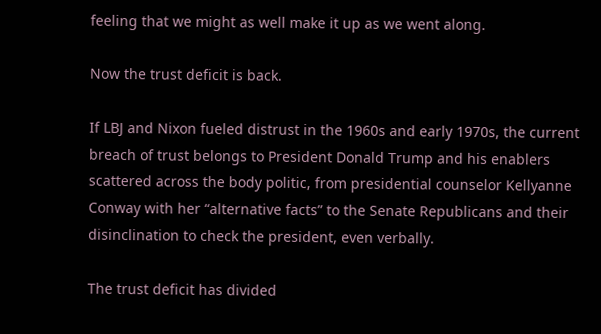feeling that we might as well make it up as we went along.

Now the trust deficit is back.

If LBJ and Nixon fueled distrust in the 1960s and early 1970s, the current breach of trust belongs to President Donald Trump and his enablers scattered across the body politic, from presidential counselor Kellyanne Conway with her “alternative facts” to the Senate Republicans and their disinclination to check the president, even verbally.

The trust deficit has divided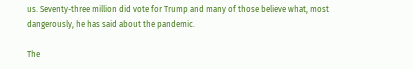us. Seventy-three million did vote for Trump and many of those believe what, most dangerously, he has said about the pandemic.

The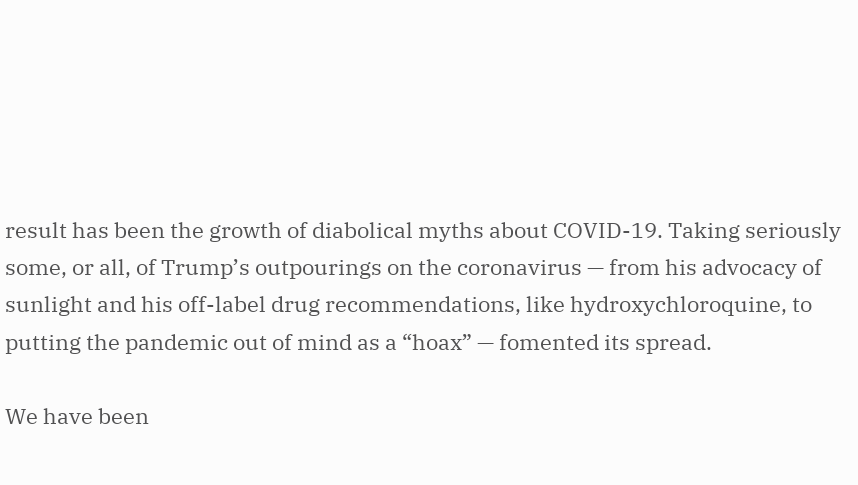result has been the growth of diabolical myths about COVID-19. Taking seriously some, or all, of Trump’s outpourings on the coronavirus — from his advocacy of sunlight and his off-label drug recommendations, like hydroxychloroquine, to putting the pandemic out of mind as a “hoax” — fomented its spread.

We have been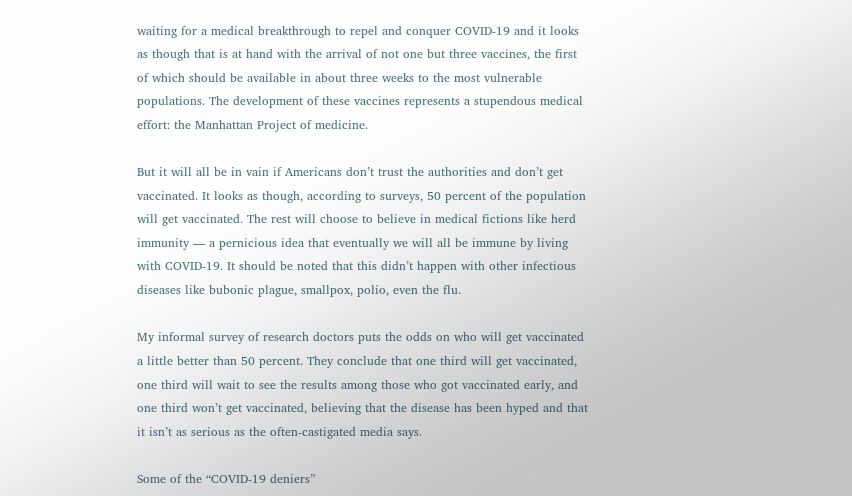waiting for a medical breakthrough to repel and conquer COVID-19 and it looks as though that is at hand with the arrival of not one but three vaccines, the first of which should be available in about three weeks to the most vulnerable populations. The development of these vaccines represents a stupendous medical effort: the Manhattan Project of medicine.

But it will all be in vain if Americans don’t trust the authorities and don’t get vaccinated. It looks as though, according to surveys, 50 percent of the population will get vaccinated. The rest will choose to believe in medical fictions like herd immunity — a pernicious idea that eventually we will all be immune by living with COVID-19. It should be noted that this didn’t happen with other infectious diseases like bubonic plague, smallpox, polio, even the flu.

My informal survey of research doctors puts the odds on who will get vaccinated a little better than 50 percent. They conclude that one third will get vaccinated, one third will wait to see the results among those who got vaccinated early, and one third won’t get vaccinated, believing that the disease has been hyped and that it isn’t as serious as the often-castigated media says.

Some of the “COVID-19 deniers”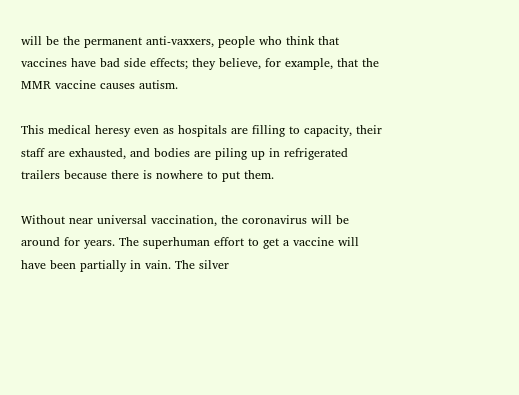will be the permanent anti-vaxxers, people who think that vaccines have bad side effects; they believe, for example, that the MMR vaccine causes autism.

This medical heresy even as hospitals are filling to capacity, their staff are exhausted, and bodies are piling up in refrigerated trailers because there is nowhere to put them.

Without near universal vaccination, the coronavirus will be around for years. The superhuman effort to get a vaccine will have been partially in vain. The silver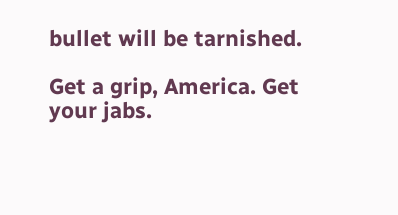bullet will be tarnished.

Get a grip, America. Get your jabs.